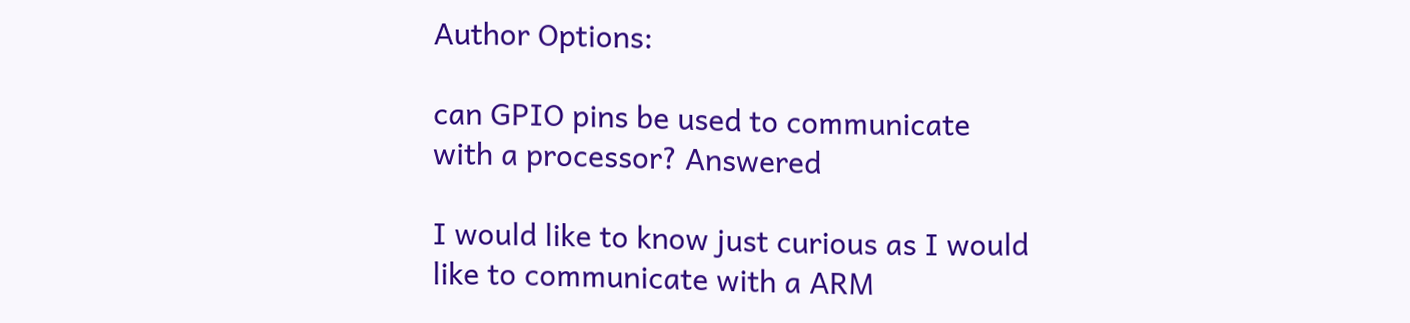Author Options:

can GPIO pins be used to communicate with a processor? Answered

I would like to know just curious as I would like to communicate with a ARM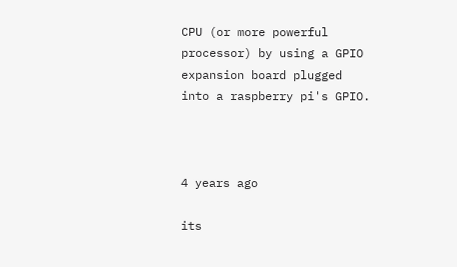CPU (or more powerful processor) by using a GPIO expansion board plugged into a raspberry pi's GPIO.



4 years ago

its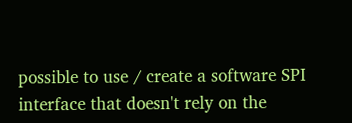possible to use / create a software SPI interface that doesn't rely on the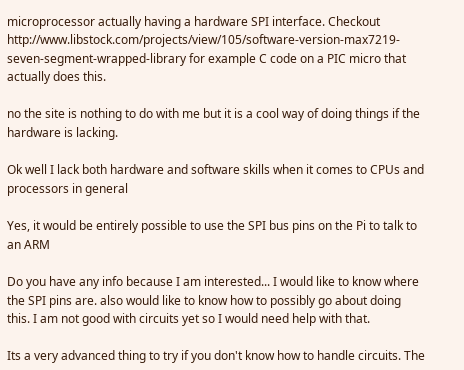microprocessor actually having a hardware SPI interface. Checkout http://www.libstock.com/projects/view/105/software-version-max7219-seven-segment-wrapped-library for example C code on a PIC micro that actually does this.

no the site is nothing to do with me but it is a cool way of doing things if the hardware is lacking.

Ok well I lack both hardware and software skills when it comes to CPUs and processors in general

Yes, it would be entirely possible to use the SPI bus pins on the Pi to talk to an ARM

Do you have any info because I am interested... I would like to know where the SPI pins are. also would like to know how to possibly go about doing this. I am not good with circuits yet so I would need help with that.

Its a very advanced thing to try if you don't know how to handle circuits. The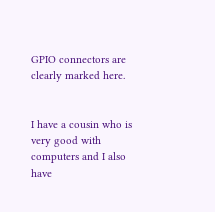GPIO connectors are clearly marked here.


I have a cousin who is very good with computers and I also have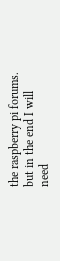the raspberry pi forums. but in the end I will need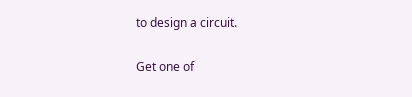to design a circuit.

Get one of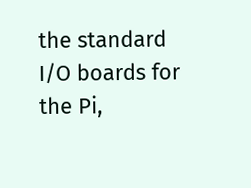the standard I/O boards for the Pi,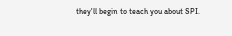they'll begin to teach you about SPI.